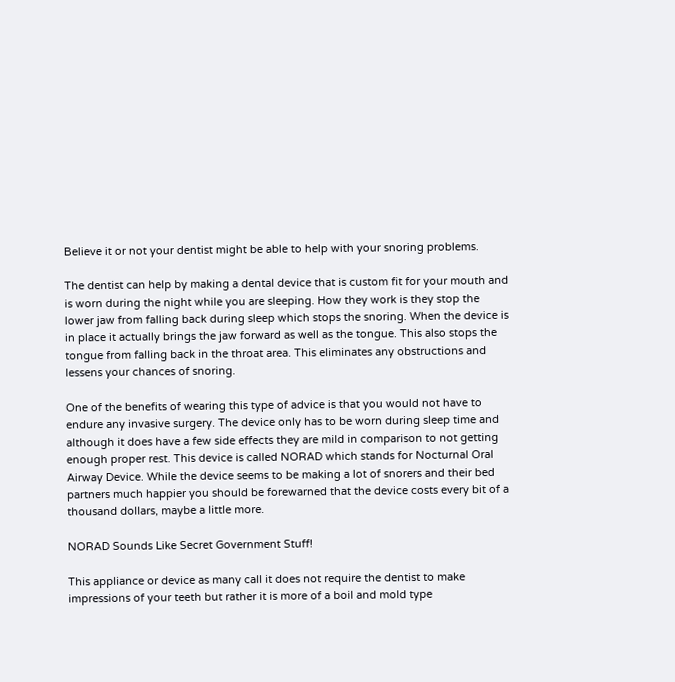Believe it or not your dentist might be able to help with your snoring problems.

The dentist can help by making a dental device that is custom fit for your mouth and is worn during the night while you are sleeping. How they work is they stop the lower jaw from falling back during sleep which stops the snoring. When the device is in place it actually brings the jaw forward as well as the tongue. This also stops the tongue from falling back in the throat area. This eliminates any obstructions and lessens your chances of snoring.

One of the benefits of wearing this type of advice is that you would not have to endure any invasive surgery. The device only has to be worn during sleep time and although it does have a few side effects they are mild in comparison to not getting enough proper rest. This device is called NORAD which stands for Nocturnal Oral Airway Device. While the device seems to be making a lot of snorers and their bed partners much happier you should be forewarned that the device costs every bit of a thousand dollars, maybe a little more.

NORAD Sounds Like Secret Government Stuff!

This appliance or device as many call it does not require the dentist to make impressions of your teeth but rather it is more of a boil and mold type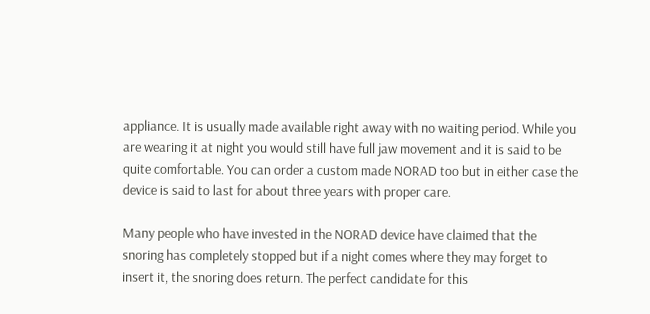appliance. It is usually made available right away with no waiting period. While you are wearing it at night you would still have full jaw movement and it is said to be quite comfortable. You can order a custom made NORAD too but in either case the device is said to last for about three years with proper care.

Many people who have invested in the NORAD device have claimed that the snoring has completely stopped but if a night comes where they may forget to insert it, the snoring does return. The perfect candidate for this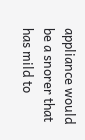appliance would be a snorer that has mild to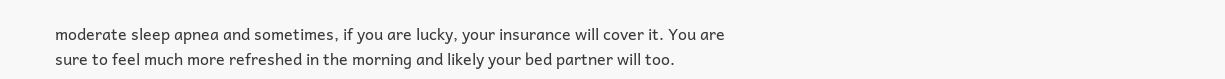moderate sleep apnea and sometimes, if you are lucky, your insurance will cover it. You are sure to feel much more refreshed in the morning and likely your bed partner will too.